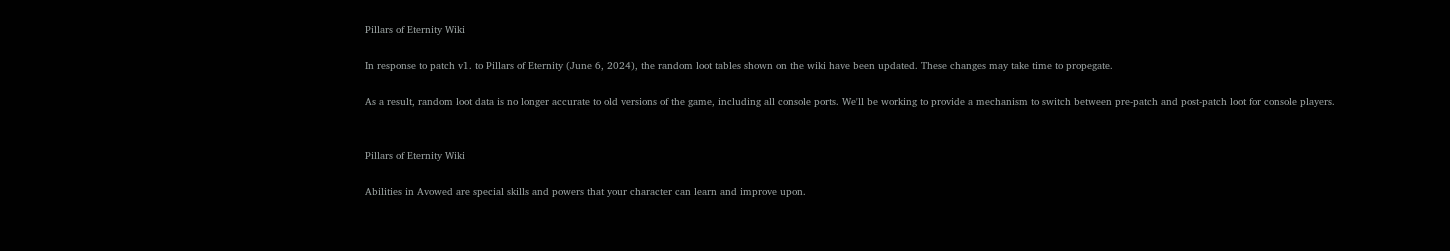Pillars of Eternity Wiki

In response to patch v1. to Pillars of Eternity (June 6, 2024), the random loot tables shown on the wiki have been updated. These changes may take time to propegate.

As a result, random loot data is no longer accurate to old versions of the game, including all console ports. We'll be working to provide a mechanism to switch between pre-patch and post-patch loot for console players.


Pillars of Eternity Wiki

Abilities in Avowed are special skills and powers that your character can learn and improve upon.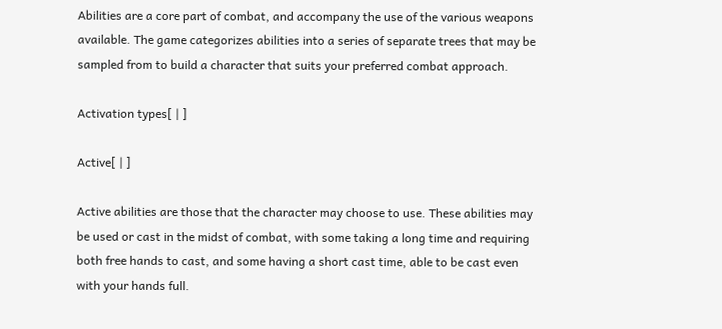Abilities are a core part of combat, and accompany the use of the various weapons available. The game categorizes abilities into a series of separate trees that may be sampled from to build a character that suits your preferred combat approach.

Activation types[ | ]

Active[ | ]

Active abilities are those that the character may choose to use. These abilities may be used or cast in the midst of combat, with some taking a long time and requiring both free hands to cast, and some having a short cast time, able to be cast even with your hands full.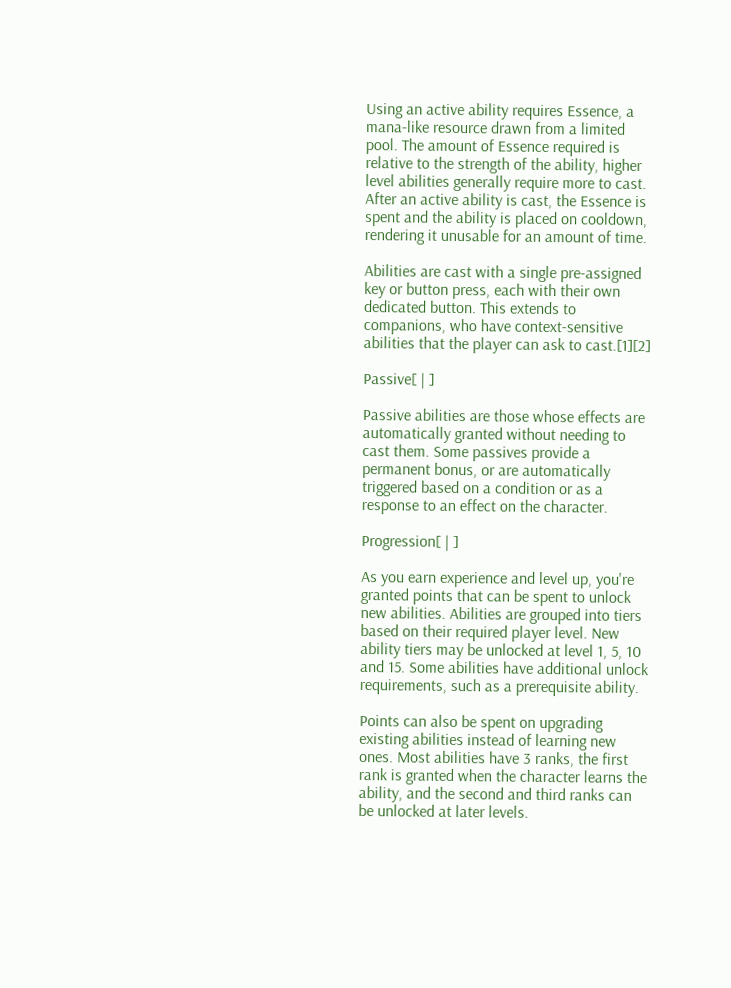Using an active ability requires Essence, a mana-like resource drawn from a limited pool. The amount of Essence required is relative to the strength of the ability, higher level abilities generally require more to cast. After an active ability is cast, the Essence is spent and the ability is placed on cooldown, rendering it unusable for an amount of time.

Abilities are cast with a single pre-assigned key or button press, each with their own dedicated button. This extends to companions, who have context-sensitive abilities that the player can ask to cast.[1][2]

Passive[ | ]

Passive abilities are those whose effects are automatically granted without needing to cast them. Some passives provide a permanent bonus, or are automatically triggered based on a condition or as a response to an effect on the character.

Progression[ | ]

As you earn experience and level up, you're granted points that can be spent to unlock new abilities. Abilities are grouped into tiers based on their required player level. New ability tiers may be unlocked at level 1, 5, 10 and 15. Some abilities have additional unlock requirements, such as a prerequisite ability.

Points can also be spent on upgrading existing abilities instead of learning new ones. Most abilities have 3 ranks, the first rank is granted when the character learns the ability, and the second and third ranks can be unlocked at later levels.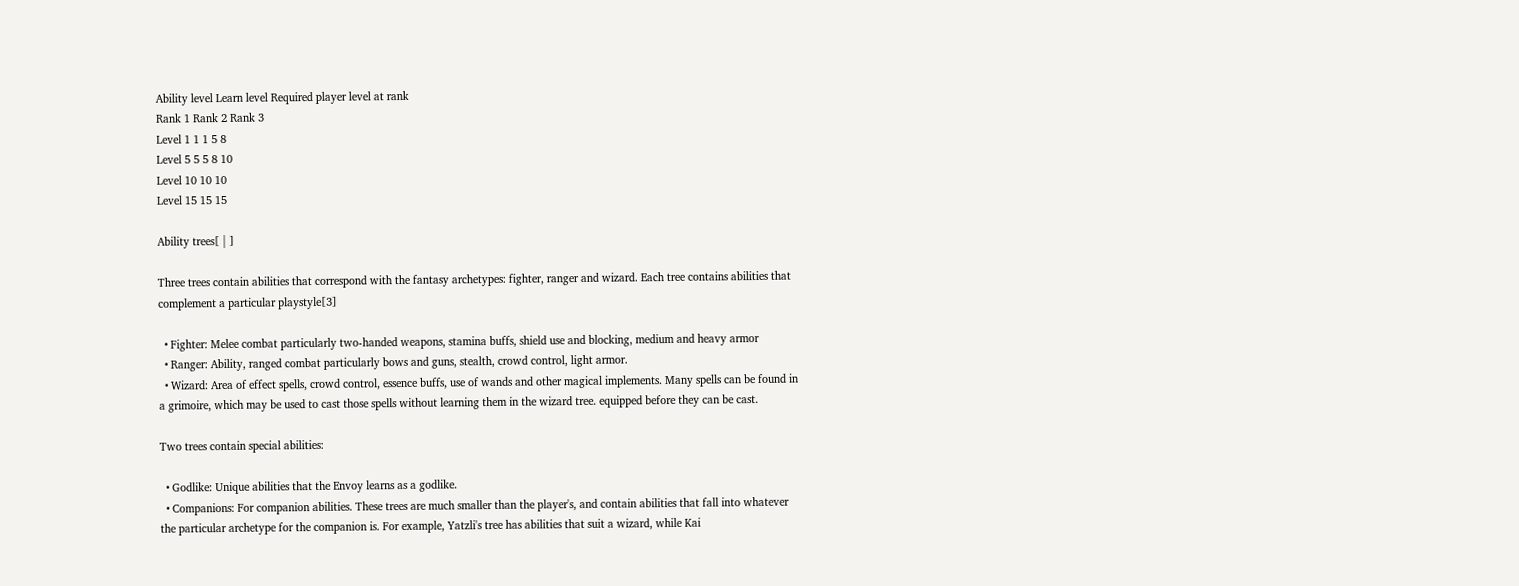Ability level Learn level Required player level at rank
Rank 1 Rank 2 Rank 3
Level 1 1 1 5 8
Level 5 5 5 8 10
Level 10 10 10
Level 15 15 15

Ability trees[ | ]

Three trees contain abilities that correspond with the fantasy archetypes: fighter, ranger and wizard. Each tree contains abilities that complement a particular playstyle[3]

  • Fighter: Melee combat particularly two-handed weapons, stamina buffs, shield use and blocking, medium and heavy armor
  • Ranger: Ability, ranged combat particularly bows and guns, stealth, crowd control, light armor.
  • Wizard: Area of effect spells, crowd control, essence buffs, use of wands and other magical implements. Many spells can be found in a grimoire, which may be used to cast those spells without learning them in the wizard tree. equipped before they can be cast.

Two trees contain special abilities:

  • Godlike: Unique abilities that the Envoy learns as a godlike.
  • Companions: For companion abilities. These trees are much smaller than the player's, and contain abilities that fall into whatever the particular archetype for the companion is. For example, Yatzli's tree has abilities that suit a wizard, while Kai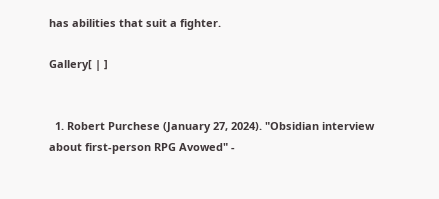has abilities that suit a fighter.

Gallery[ | ]


  1. Robert Purchese (January 27, 2024). "Obsidian interview about first-person RPG Avowed" -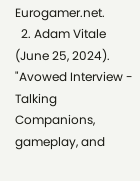Eurogamer.net.
  2. Adam Vitale (June 25, 2024). "Avowed Interview - Talking Companions, gameplay, and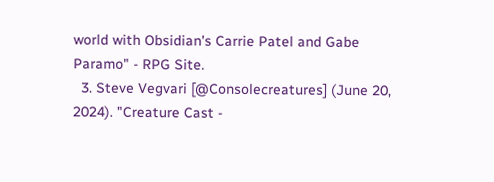world with Obsidian's Carrie Patel and Gabe Paramo" - RPG Site.
  3. Steve Vegvari [@Consolecreatures] (June 20, 2024). "Creature Cast -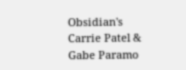Obsidian's Carrie Patel & Gabe Paramo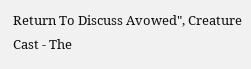Return To Discuss Avowed", Creature Cast - The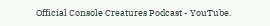Official Console Creatures Podcast - YouTube.